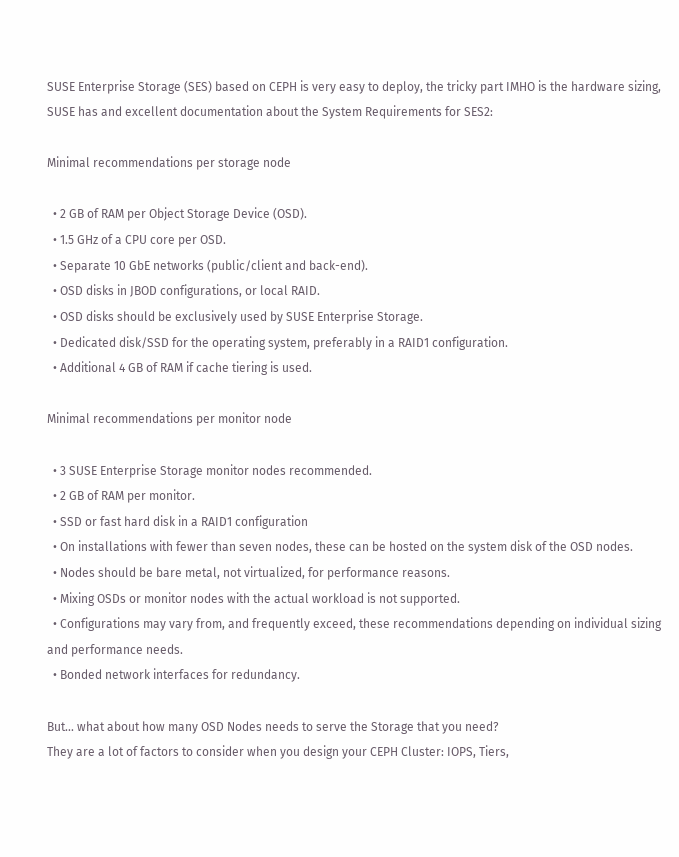SUSE Enterprise Storage (SES) based on CEPH is very easy to deploy, the tricky part IMHO is the hardware sizing, SUSE has and excellent documentation about the System Requirements for SES2:

Minimal recommendations per storage node

  • 2 GB of RAM per Object Storage Device (OSD).
  • 1.5 GHz of a CPU core per OSD.
  • Separate 10 GbE networks (public/client and back-end).
  • OSD disks in JBOD configurations, or local RAID.
  • OSD disks should be exclusively used by SUSE Enterprise Storage.
  • Dedicated disk/SSD for the operating system, preferably in a RAID1 configuration.
  • Additional 4 GB of RAM if cache tiering is used.

Minimal recommendations per monitor node

  • 3 SUSE Enterprise Storage monitor nodes recommended.
  • 2 GB of RAM per monitor.
  • SSD or fast hard disk in a RAID1 configuration
  • On installations with fewer than seven nodes, these can be hosted on the system disk of the OSD nodes.
  • Nodes should be bare metal, not virtualized, for performance reasons.
  • Mixing OSDs or monitor nodes with the actual workload is not supported.
  • Configurations may vary from, and frequently exceed, these recommendations depending on individual sizing and performance needs.
  • Bonded network interfaces for redundancy.

But... what about how many OSD Nodes needs to serve the Storage that you need?
They are a lot of factors to consider when you design your CEPH Cluster: IOPS, Tiers,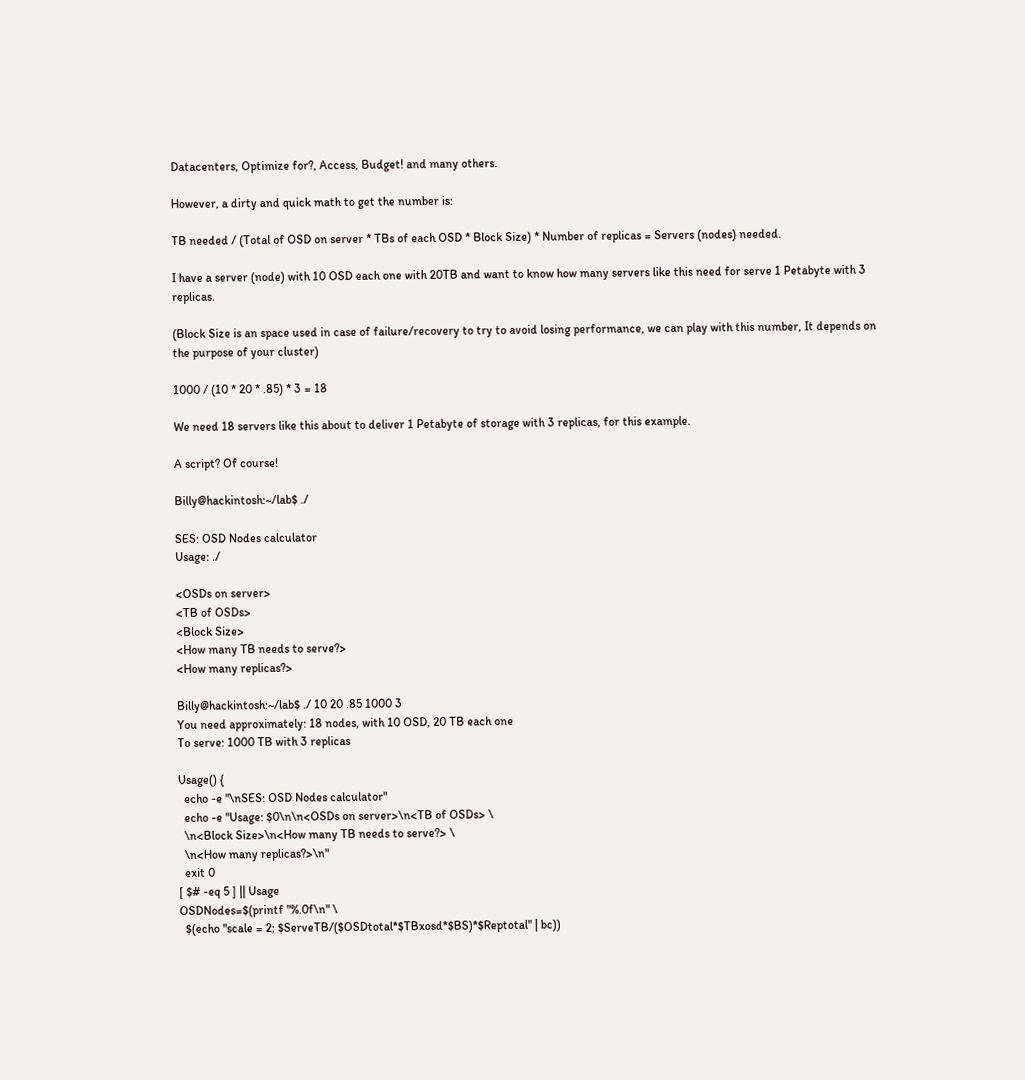Datacenters, Optimize for?, Access, Budget! and many others.

However, a dirty and quick math to get the number is:

TB needed / (Total of OSD on server * TBs of each OSD * Block Size) * Number of replicas = Servers (nodes) needed.

I have a server (node) with 10 OSD each one with 20TB and want to know how many servers like this need for serve 1 Petabyte with 3 replicas.

(Block Size is an space used in case of failure/recovery to try to avoid losing performance, we can play with this number, It depends on the purpose of your cluster)

1000 / (10 * 20 * .85) * 3 = 18

We need 18 servers like this about to deliver 1 Petabyte of storage with 3 replicas, for this example.

A script? Of course!

Billy@hackintosh:~/lab$ ./

SES: OSD Nodes calculator
Usage: ./

<OSDs on server>
<TB of OSDs>
<Block Size>
<How many TB needs to serve?>
<How many replicas?>

Billy@hackintosh:~/lab$ ./ 10 20 .85 1000 3
You need approximately: 18 nodes, with 10 OSD, 20 TB each one
To serve: 1000 TB with 3 replicas

Usage() {
  echo -e "\nSES: OSD Nodes calculator"
  echo -e "Usage: $0\n\n<OSDs on server>\n<TB of OSDs> \
  \n<Block Size>\n<How many TB needs to serve?> \
  \n<How many replicas?>\n"
  exit 0
[ $# -eq 5 ] || Usage
OSDNodes=$(printf "%.0f\n" \
  $(echo "scale = 2; $ServeTB/($OSDtotal*$TBxosd*$BS)*$Reptotal" | bc))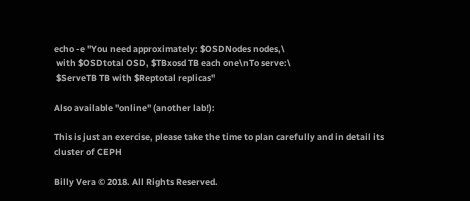echo -e "You need approximately: $OSDNodes nodes,\
 with $OSDtotal OSD, $TBxosd TB each one\nTo serve:\
 $ServeTB TB with $Reptotal replicas"

Also available "online" (another lab!):

This is just an exercise, please take the time to plan carefully and in detail its cluster of CEPH

Billy Vera © 2018. All Rights Reserved.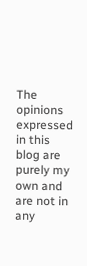The opinions expressed in this blog are purely my own and are not in any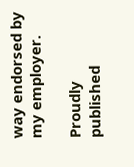way endorsed by my employer.

Proudly published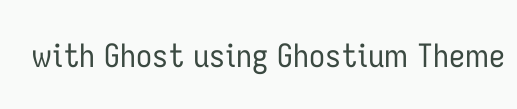with Ghost using Ghostium Theme